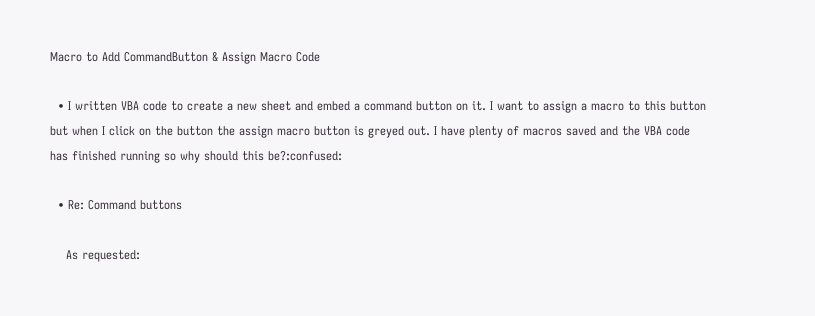Macro to Add CommandButton & Assign Macro Code

  • I written VBA code to create a new sheet and embed a command button on it. I want to assign a macro to this button but when I click on the button the assign macro button is greyed out. I have plenty of macros saved and the VBA code has finished running so why should this be?:confused:

  • Re: Command buttons

    As requested: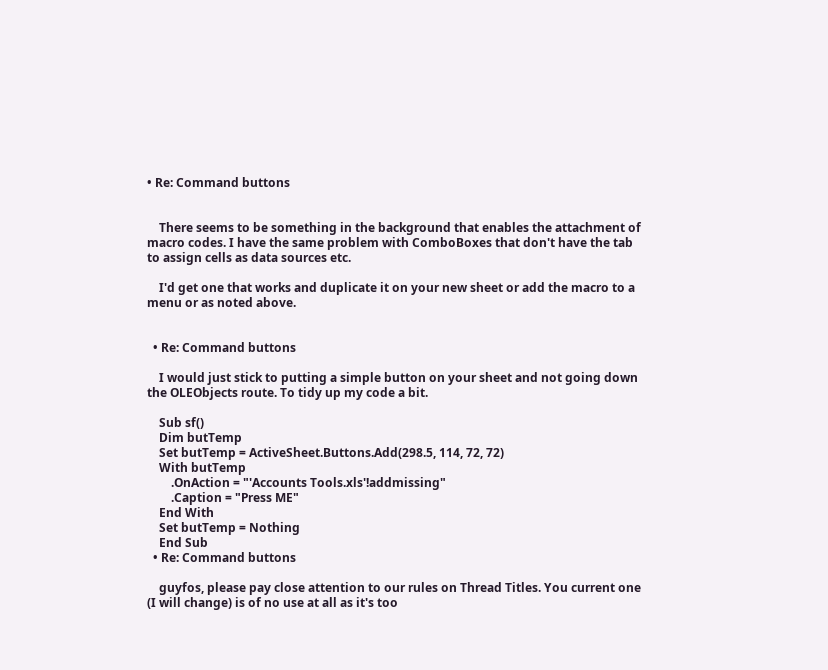• Re: Command buttons


    There seems to be something in the background that enables the attachment of macro codes. I have the same problem with ComboBoxes that don't have the tab to assign cells as data sources etc.

    I'd get one that works and duplicate it on your new sheet or add the macro to a menu or as noted above.


  • Re: Command buttons

    I would just stick to putting a simple button on your sheet and not going down the OLEObjects route. To tidy up my code a bit.

    Sub sf()
    Dim butTemp
    Set butTemp = ActiveSheet.Buttons.Add(298.5, 114, 72, 72)
    With butTemp
        .OnAction = "'Accounts Tools.xls'!addmissing"
        .Caption = "Press ME"
    End With
    Set butTemp = Nothing
    End Sub
  • Re: Command buttons

    guyfos, please pay close attention to our rules on Thread Titles. You current one (I will change) is of no use at all as it's too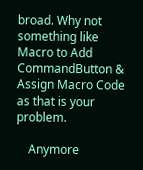broad. Why not something like Macro to Add CommandButton & Assign Macro Code as that is your problem.

    Anymore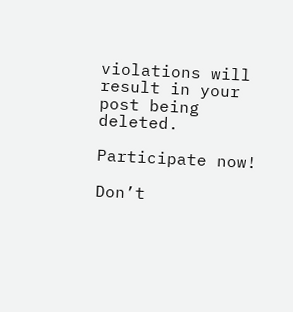violations will result in your post being deleted.

Participate now!

Don’t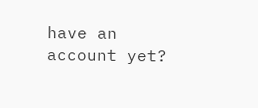have an account yet?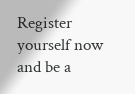Register yourself now and be a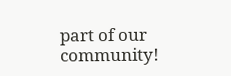part of our community!